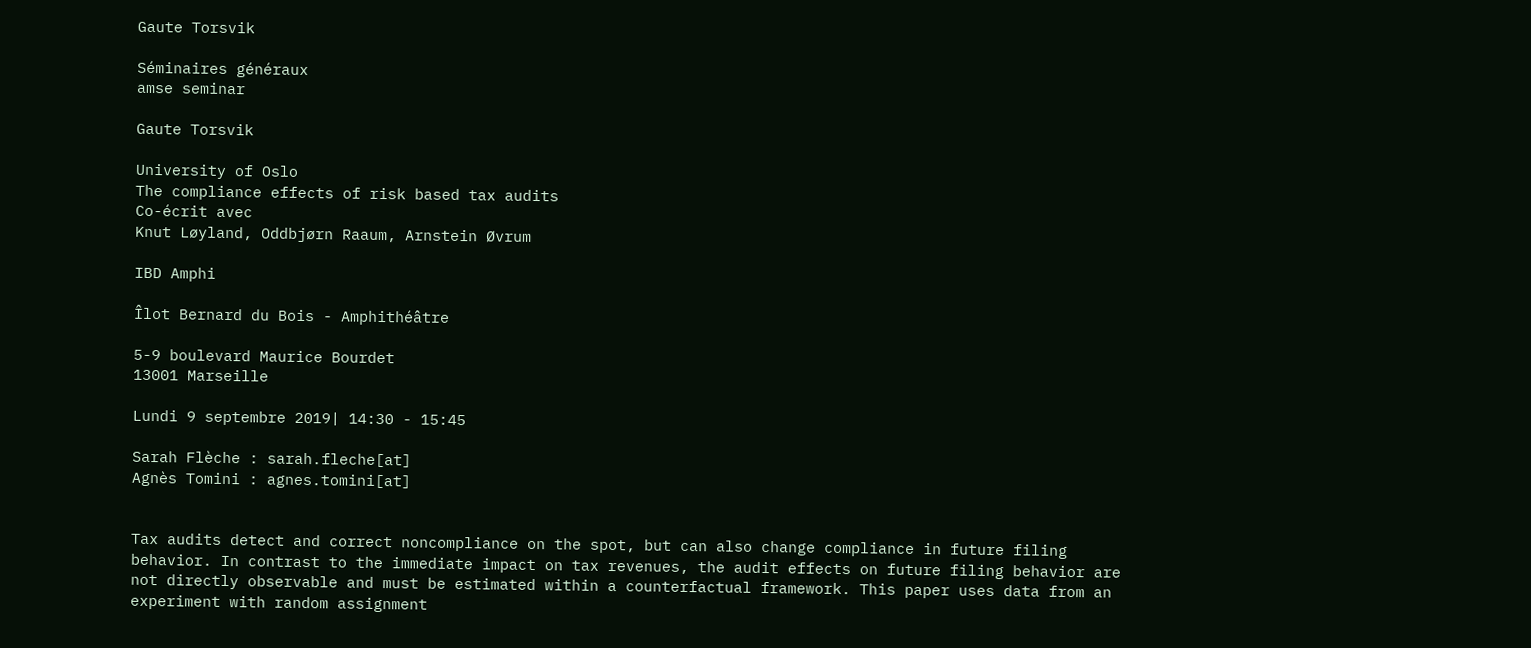Gaute Torsvik

Séminaires généraux
amse seminar

Gaute Torsvik

University of Oslo
The compliance effects of risk based tax audits
Co-écrit avec
Knut Løyland, Oddbjørn Raaum, Arnstein Øvrum

IBD Amphi

Îlot Bernard du Bois - Amphithéâtre

5-9 boulevard Maurice Bourdet
13001 Marseille

Lundi 9 septembre 2019| 14:30 - 15:45

Sarah Flèche : sarah.fleche[at]
Agnès Tomini : agnes.tomini[at]


Tax audits detect and correct noncompliance on the spot, but can also change compliance in future filing behavior. In contrast to the immediate impact on tax revenues, the audit effects on future filing behavior are not directly observable and must be estimated within a counterfactual framework. This paper uses data from an experiment with random assignment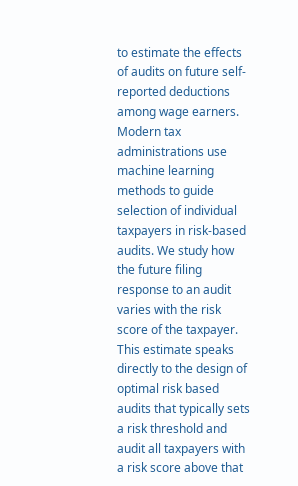to estimate the effects of audits on future self-reported deductions among wage earners. Modern tax administrations use machine learning methods to guide selection of individual taxpayers in risk-based audits. We study how the future filing response to an audit varies with the risk score of the taxpayer. This estimate speaks directly to the design of optimal risk based audits that typically sets a risk threshold and audit all taxpayers with a risk score above that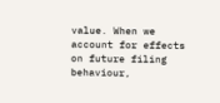value. When we account for effects on future filing behaviour,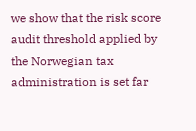we show that the risk score audit threshold applied by the Norwegian tax administration is set far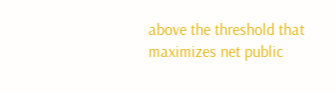above the threshold that maximizes net public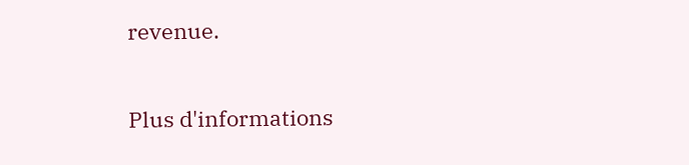revenue.

Plus d'informations